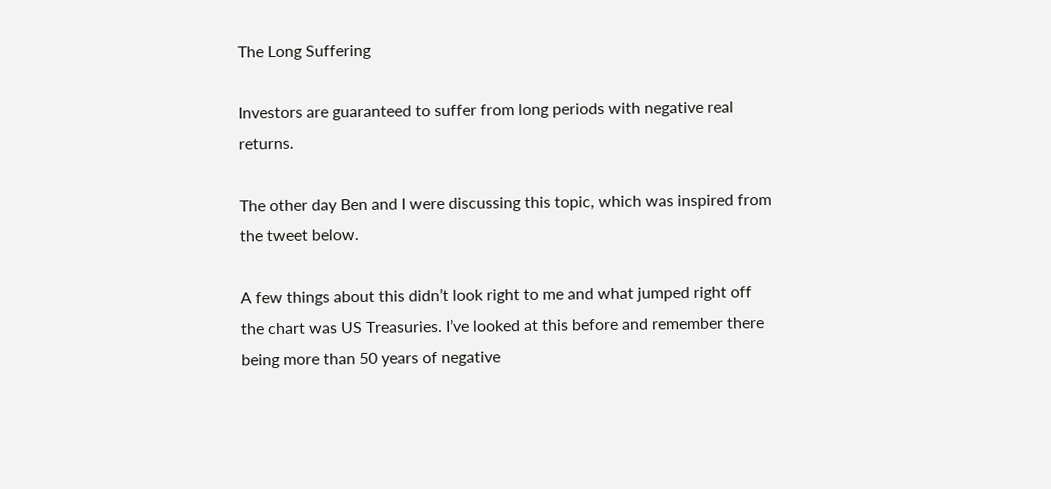The Long Suffering

Investors are guaranteed to suffer from long periods with negative real returns.

The other day Ben and I were discussing this topic, which was inspired from the tweet below.

A few things about this didn’t look right to me and what jumped right off the chart was US Treasuries. I’ve looked at this before and remember there being more than 50 years of negative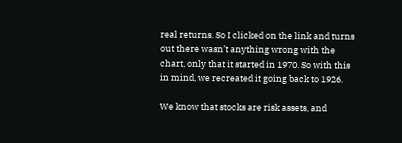real returns. So I clicked on the link and turns out there wasn’t anything wrong with the chart, only that it started in 1970. So with this in mind, we recreated it going back to 1926.

We know that stocks are risk assets, and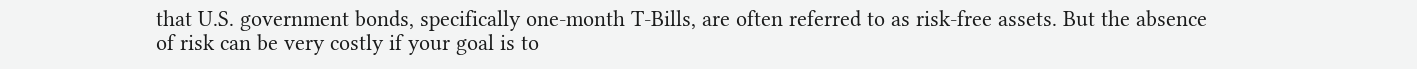that U.S. government bonds, specifically one-month T-Bills, are often referred to as risk-free assets. But the absence of risk can be very costly if your goal is to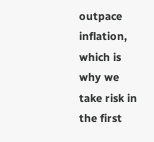outpace inflation, which is why we take risk in the first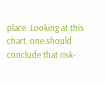place. Looking at this chart, one should conclude that risk-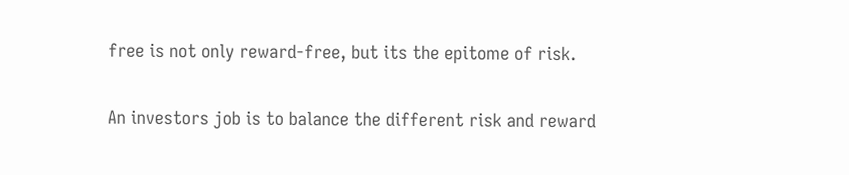free is not only reward-free, but its the epitome of risk.

An investors job is to balance the different risk and reward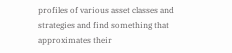profiles of various asset classes and strategies and find something that approximates their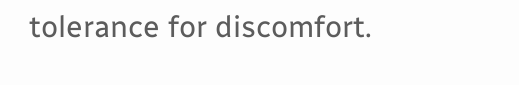tolerance for discomfort.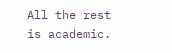All the rest is academic.